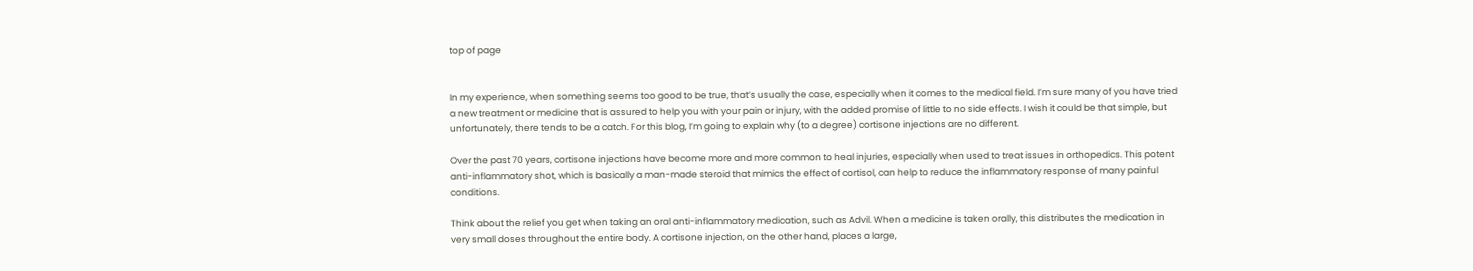top of page


In my experience, when something seems too good to be true, that’s usually the case, especially when it comes to the medical field. I’m sure many of you have tried a new treatment or medicine that is assured to help you with your pain or injury, with the added promise of little to no side effects. I wish it could be that simple, but unfortunately, there tends to be a catch. For this blog, I’m going to explain why (to a degree) cortisone injections are no different.

Over the past 70 years, cortisone injections have become more and more common to heal injuries, especially when used to treat issues in orthopedics. This potent anti-inflammatory shot, which is basically a man-made steroid that mimics the effect of cortisol, can help to reduce the inflammatory response of many painful conditions.

Think about the relief you get when taking an oral anti-inflammatory medication, such as Advil. When a medicine is taken orally, this distributes the medication in very small doses throughout the entire body. A cortisone injection, on the other hand, places a large,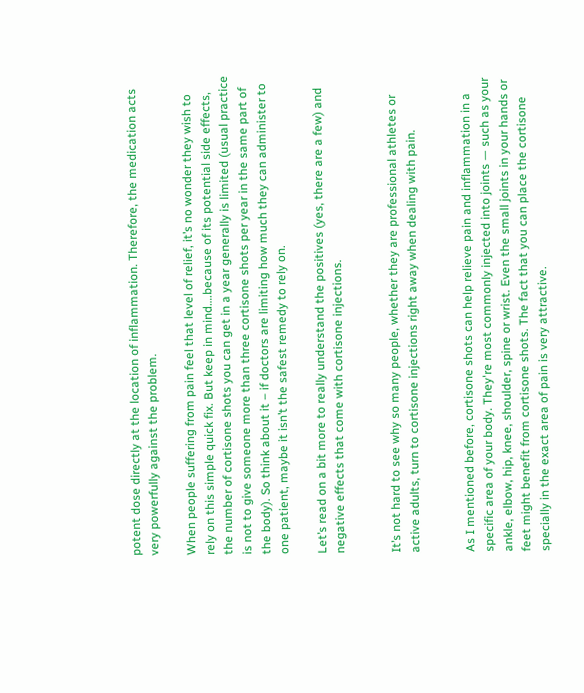potent dose directly at the location of inflammation. Therefore, the medication acts very powerfully against the problem.

When people suffering from pain feel that level of relief, it’s no wonder they wish to rely on this simple quick fix. But keep in mind….because of its potential side effects, the number of cortisone shots you can get in a year generally is limited (usual practice is not to give someone more than three cortisone shots per year in the same part of the body). So think about it – if doctors are limiting how much they can administer to one patient, maybe it isn’t the safest remedy to rely on.

Let’s read on a bit more to really understand the positives (yes, there are a few) and negative effects that come with cortisone injections.


It’s not hard to see why so many people, whether they are professional athletes or active adults, turn to cortisone injections right away when dealing with pain.


As I mentioned before, cortisone shots can help relieve pain and inflammation in a specific area of your body. They're most commonly injected into joints — such as your ankle, elbow, hip, knee, shoulder, spine or wrist. Even the small joints in your hands or feet might benefit from cortisone shots. The fact that you can place the cortisone specially in the exact area of pain is very attractive.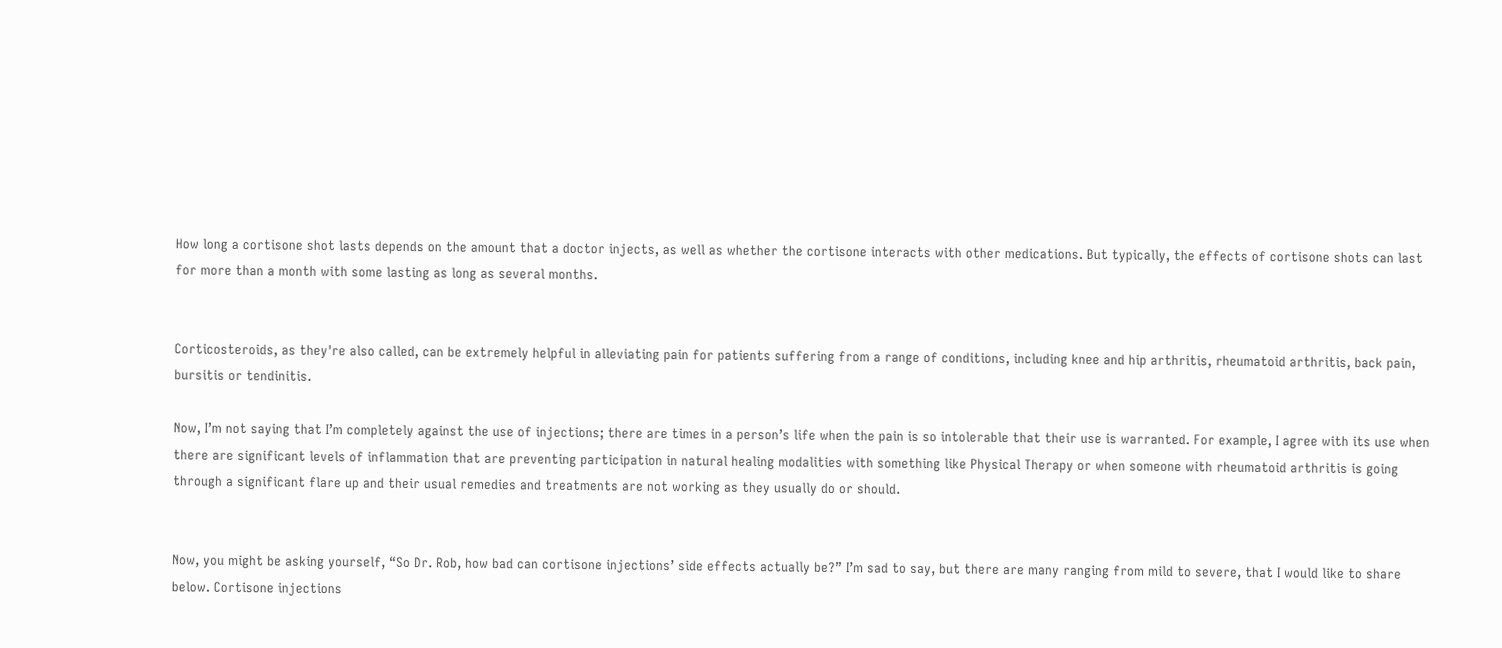How long a cortisone shot lasts depends on the amount that a doctor injects, as well as whether the cortisone interacts with other medications. But typically, the effects of cortisone shots can last for more than a month with some lasting as long as several months.


Corticosteroids, as they're also called, can be extremely helpful in alleviating pain for patients suffering from a range of conditions, including knee and hip arthritis, rheumatoid arthritis, back pain, bursitis or tendinitis.

Now, I’m not saying that I’m completely against the use of injections; there are times in a person’s life when the pain is so intolerable that their use is warranted. For example, I agree with its use when there are significant levels of inflammation that are preventing participation in natural healing modalities with something like Physical Therapy or when someone with rheumatoid arthritis is going through a significant flare up and their usual remedies and treatments are not working as they usually do or should.


Now, you might be asking yourself, “So Dr. Rob, how bad can cortisone injections’ side effects actually be?” I’m sad to say, but there are many ranging from mild to severe, that I would like to share below. Cortisone injections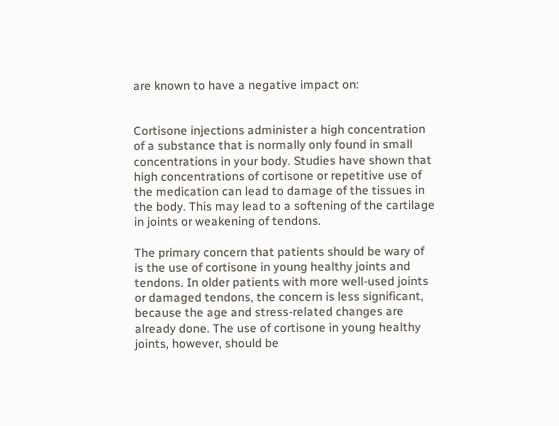are known to have a negative impact on:


Cortisone injections administer a high concentration of a substance that is normally only found in small concentrations in your body. Studies have shown that high concentrations of cortisone or repetitive use of the medication can lead to damage of the tissues in the body. This may lead to a softening of the cartilage in joints or weakening of tendons.

The primary concern that patients should be wary of is the use of cortisone in young healthy joints and tendons. In older patients with more well-used joints or damaged tendons, the concern is less significant, because the age and stress-related changes are already done. The use of cortisone in young healthy joints, however, should be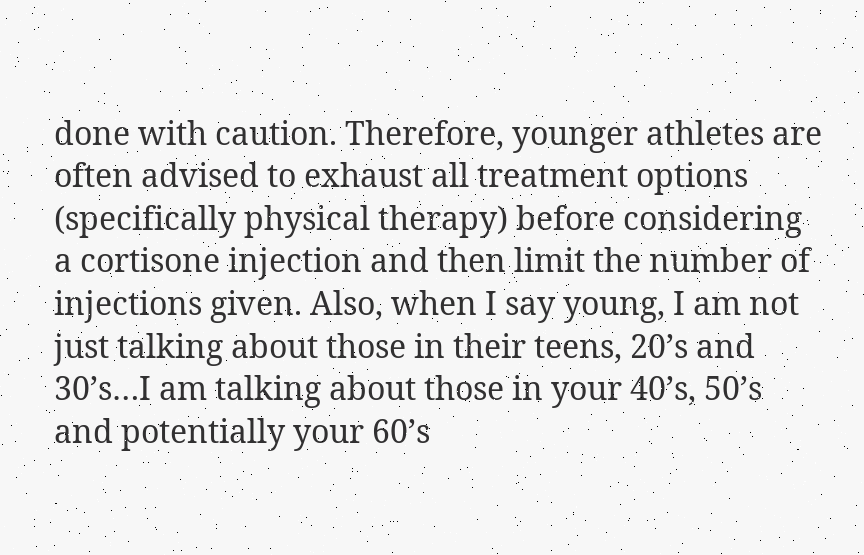done with caution. Therefore, younger athletes are often advised to exhaust all treatment options (specifically physical therapy) before considering a cortisone injection and then limit the number of injections given. Also, when I say young, I am not just talking about those in their teens, 20’s and 30’s…I am talking about those in your 40’s, 50’s and potentially your 60’s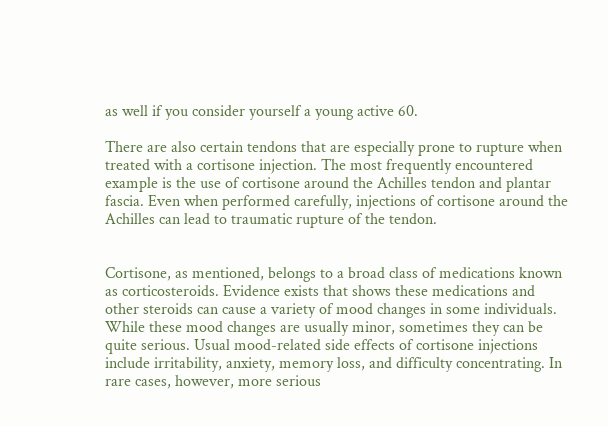as well if you consider yourself a young active 60.

There are also certain tendons that are especially prone to rupture when treated with a cortisone injection. The most frequently encountered example is the use of cortisone around the Achilles tendon and plantar fascia. Even when performed carefully, injections of cortisone around the Achilles can lead to traumatic rupture of the tendon.


Cortisone, as mentioned, belongs to a broad class of medications known as corticosteroids. Evidence exists that shows these medications and other steroids can cause a variety of mood changes in some individuals. While these mood changes are usually minor, sometimes they can be quite serious. Usual mood-related side effects of cortisone injections include irritability, anxiety, memory loss, and difficulty concentrating. In rare cases, however, more serious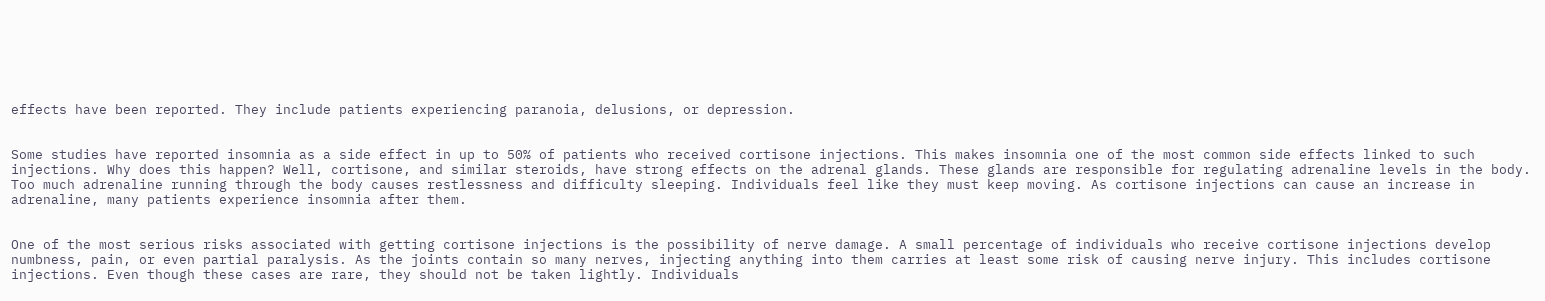effects have been reported. They include patients experiencing paranoia, delusions, or depression.


Some studies have reported insomnia as a side effect in up to 50% of patients who received cortisone injections. This makes insomnia one of the most common side effects linked to such injections. Why does this happen? Well, cortisone, and similar steroids, have strong effects on the adrenal glands. These glands are responsible for regulating adrenaline levels in the body. Too much adrenaline running through the body causes restlessness and difficulty sleeping. Individuals feel like they must keep moving. As cortisone injections can cause an increase in adrenaline, many patients experience insomnia after them.


One of the most serious risks associated with getting cortisone injections is the possibility of nerve damage. A small percentage of individuals who receive cortisone injections develop numbness, pain, or even partial paralysis. As the joints contain so many nerves, injecting anything into them carries at least some risk of causing nerve injury. This includes cortisone injections. Even though these cases are rare, they should not be taken lightly. Individuals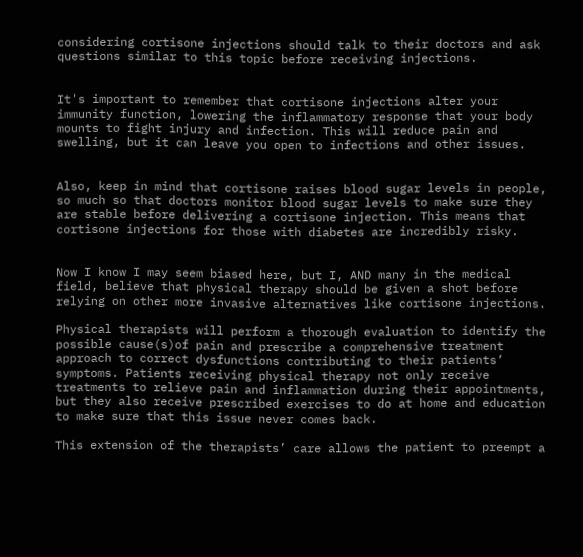considering cortisone injections should talk to their doctors and ask questions similar to this topic before receiving injections.


It's important to remember that cortisone injections alter your immunity function, lowering the inflammatory response that your body mounts to fight injury and infection. This will reduce pain and swelling, but it can leave you open to infections and other issues.


Also, keep in mind that cortisone raises blood sugar levels in people, so much so that doctors monitor blood sugar levels to make sure they are stable before delivering a cortisone injection. This means that cortisone injections for those with diabetes are incredibly risky.


Now I know I may seem biased here, but I, AND many in the medical field, believe that physical therapy should be given a shot before relying on other more invasive alternatives like cortisone injections.

Physical therapists will perform a thorough evaluation to identify the possible cause(s)of pain and prescribe a comprehensive treatment approach to correct dysfunctions contributing to their patients’ symptoms. Patients receiving physical therapy not only receive treatments to relieve pain and inflammation during their appointments, but they also receive prescribed exercises to do at home and education to make sure that this issue never comes back.

This extension of the therapists’ care allows the patient to preempt a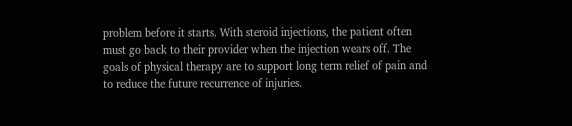problem before it starts. With steroid injections, the patient often must go back to their provider when the injection wears off. The goals of physical therapy are to support long term relief of pain and to reduce the future recurrence of injuries.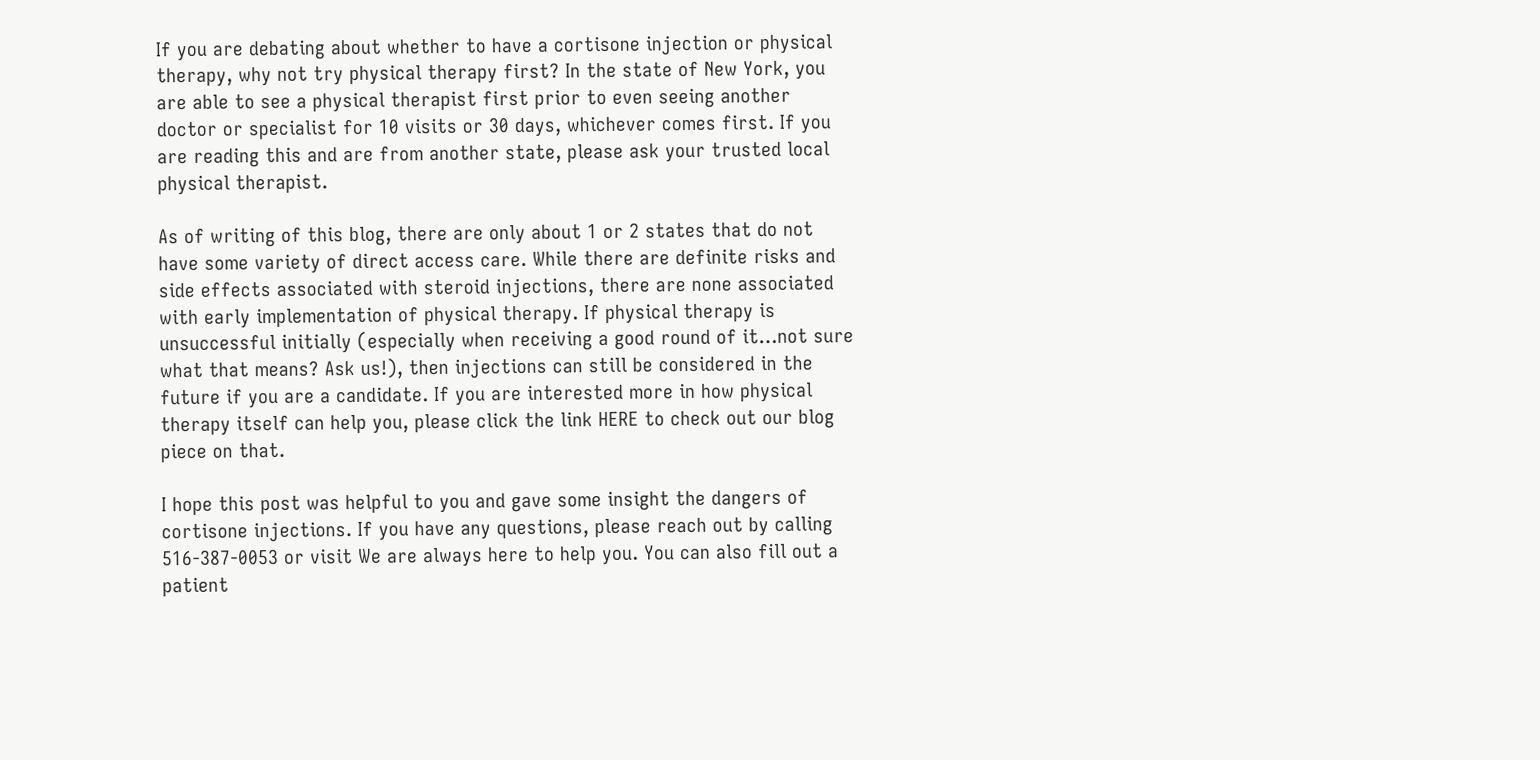If you are debating about whether to have a cortisone injection or physical therapy, why not try physical therapy first? In the state of New York, you are able to see a physical therapist first prior to even seeing another doctor or specialist for 10 visits or 30 days, whichever comes first. If you are reading this and are from another state, please ask your trusted local physical therapist.

As of writing of this blog, there are only about 1 or 2 states that do not have some variety of direct access care. While there are definite risks and side effects associated with steroid injections, there are none associated with early implementation of physical therapy. If physical therapy is unsuccessful initially (especially when receiving a good round of it…not sure what that means? Ask us!), then injections can still be considered in the future if you are a candidate. If you are interested more in how physical therapy itself can help you, please click the link HERE to check out our blog piece on that.

I hope this post was helpful to you and gave some insight the dangers of cortisone injections. If you have any questions, please reach out by calling 516-387-0053 or visit We are always here to help you. You can also fill out a patient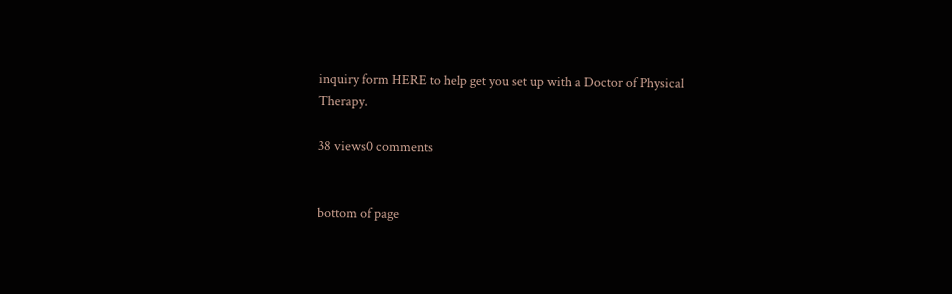inquiry form HERE to help get you set up with a Doctor of Physical Therapy.

38 views0 comments


bottom of page